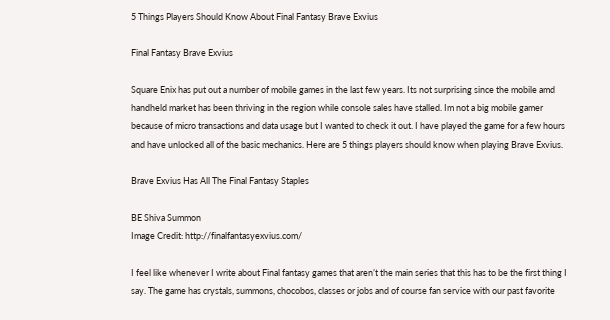5 Things Players Should Know About Final Fantasy Brave Exvius

Final Fantasy Brave Exvius

Square Enix has put out a number of mobile games in the last few years. Its not surprising since the mobile amd handheld market has been thriving in the region while console sales have stalled. Im not a big mobile gamer because of micro transactions and data usage but I wanted to check it out. I have played the game for a few hours and have unlocked all of the basic mechanics. Here are 5 things players should know when playing Brave Exvius.

Brave Exvius Has All The Final Fantasy Staples

BE Shiva Summon
Image Credit: http://finalfantasyexvius.com/

I feel like whenever I write about Final fantasy games that aren’t the main series that this has to be the first thing I say. The game has crystals, summons, chocobos, classes or jobs and of course fan service with our past favorite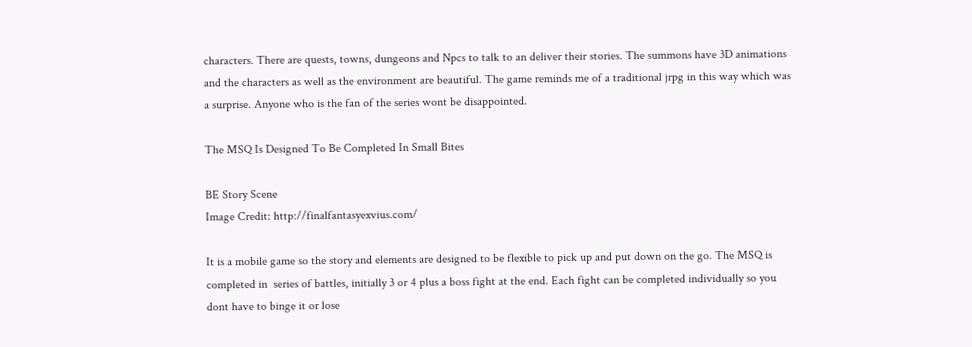characters. There are quests, towns, dungeons and Npcs to talk to an deliver their stories. The summons have 3D animations and the characters as well as the environment are beautiful. The game reminds me of a traditional jrpg in this way which was a surprise. Anyone who is the fan of the series wont be disappointed.

The MSQ Is Designed To Be Completed In Small Bites

BE Story Scene
Image Credit: http://finalfantasyexvius.com/

It is a mobile game so the story and elements are designed to be flexible to pick up and put down on the go. The MSQ is completed in  series of battles, initially 3 or 4 plus a boss fight at the end. Each fight can be completed individually so you dont have to binge it or lose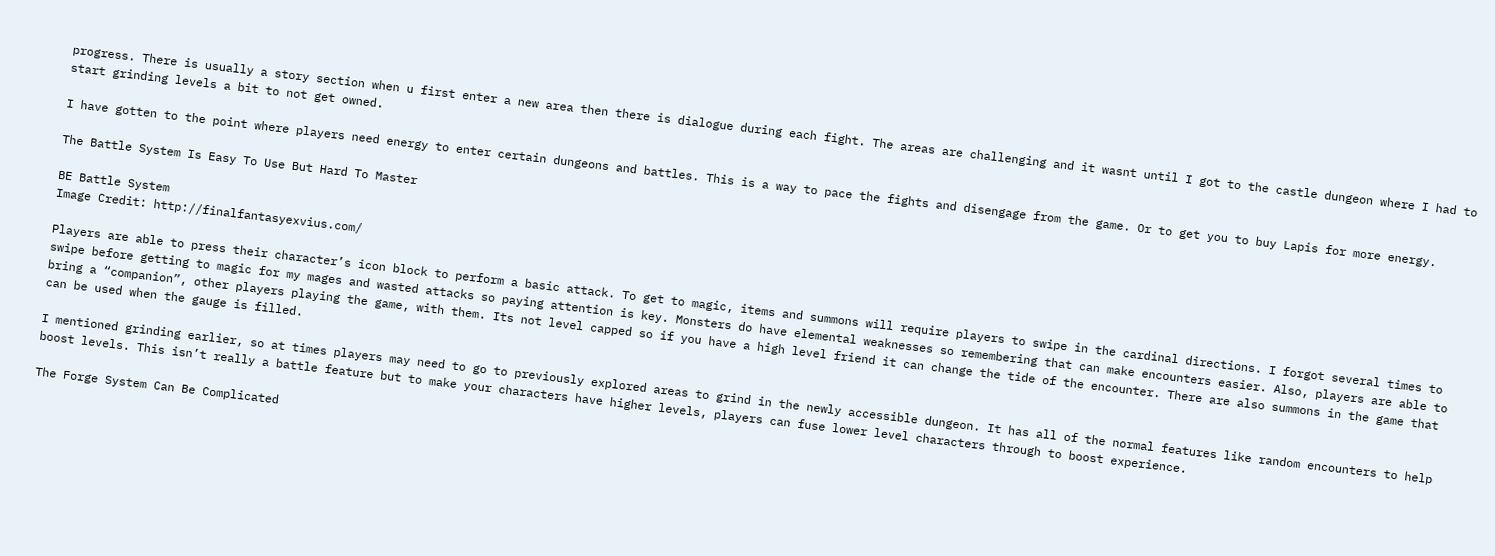progress. There is usually a story section when u first enter a new area then there is dialogue during each fight. The areas are challenging and it wasnt until I got to the castle dungeon where I had to start grinding levels a bit to not get owned.

I have gotten to the point where players need energy to enter certain dungeons and battles. This is a way to pace the fights and disengage from the game. Or to get you to buy Lapis for more energy.

The Battle System Is Easy To Use But Hard To Master

BE Battle System
Image Credit: http://finalfantasyexvius.com/

Players are able to press their character’s icon block to perform a basic attack. To get to magic, items and summons will require players to swipe in the cardinal directions. I forgot several times to swipe before getting to magic for my mages and wasted attacks so paying attention is key. Monsters do have elemental weaknesses so remembering that can make encounters easier. Also, players are able to bring a “companion”, other players playing the game, with them. Its not level capped so if you have a high level friend it can change the tide of the encounter. There are also summons in the game that can be used when the gauge is filled.

I mentioned grinding earlier, so at times players may need to go to previously explored areas to grind in the newly accessible dungeon. It has all of the normal features like random encounters to help boost levels. This isn’t really a battle feature but to make your characters have higher levels, players can fuse lower level characters through to boost experience.

The Forge System Can Be Complicated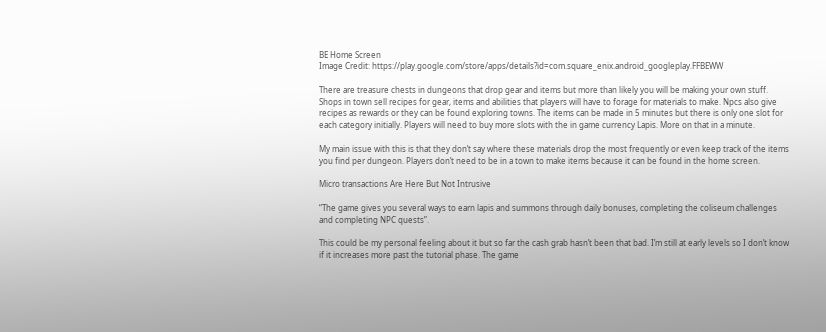BE Home Screen
Image Credit: https://play.google.com/store/apps/details?id=com.square_enix.android_googleplay.FFBEWW

There are treasure chests in dungeons that drop gear and items but more than likely you will be making your own stuff. Shops in town sell recipes for gear, items and abilities that players will have to forage for materials to make. Npcs also give recipes as rewards or they can be found exploring towns. The items can be made in 5 minutes but there is only one slot for each category initially. Players will need to buy more slots with the in game currency Lapis. More on that in a minute.

My main issue with this is that they don’t say where these materials drop the most frequently or even keep track of the items you find per dungeon. Players don’t need to be in a town to make items because it can be found in the home screen.

Micro transactions Are Here But Not Intrusive

“The game gives you several ways to earn lapis and summons through daily bonuses, completing the coliseum challenges and completing NPC quests”.

This could be my personal feeling about it but so far the cash grab hasn’t been that bad. I’m still at early levels so I don’t know if it increases more past the tutorial phase. The game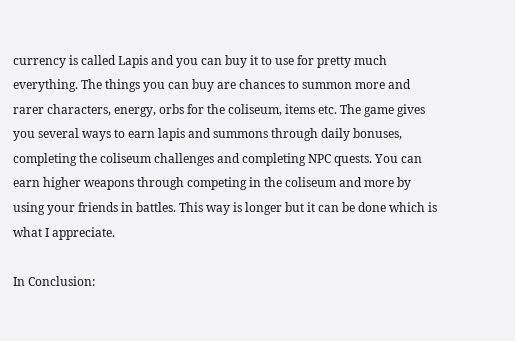currency is called Lapis and you can buy it to use for pretty much everything. The things you can buy are chances to summon more and rarer characters, energy, orbs for the coliseum, items etc. The game gives you several ways to earn lapis and summons through daily bonuses, completing the coliseum challenges and completing NPC quests. You can earn higher weapons through competing in the coliseum and more by using your friends in battles. This way is longer but it can be done which is what I appreciate.

In Conclusion: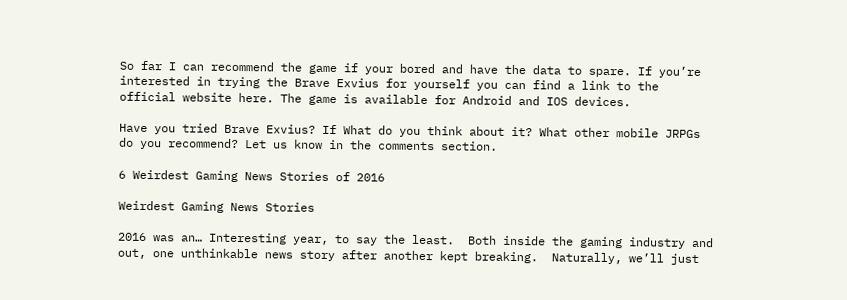So far I can recommend the game if your bored and have the data to spare. If you’re interested in trying the Brave Exvius for yourself you can find a link to the official website here. The game is available for Android and IOS devices.

Have you tried Brave Exvius? If What do you think about it? What other mobile JRPGs do you recommend? Let us know in the comments section.

6 Weirdest Gaming News Stories of 2016

Weirdest Gaming News Stories

2016 was an… Interesting year, to say the least.  Both inside the gaming industry and out, one unthinkable news story after another kept breaking.  Naturally, we’ll just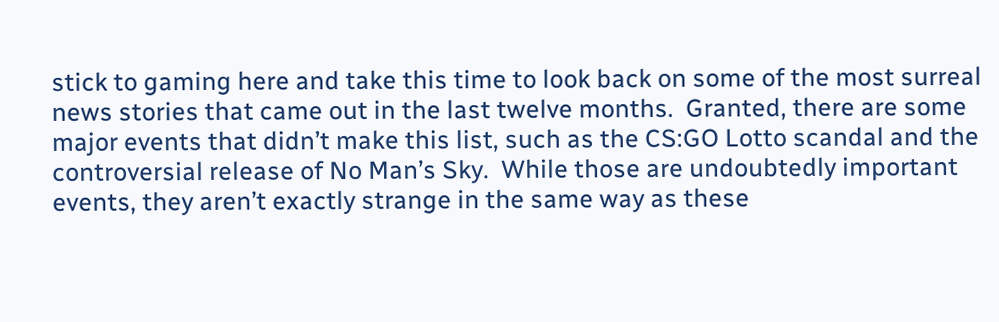stick to gaming here and take this time to look back on some of the most surreal news stories that came out in the last twelve months.  Granted, there are some major events that didn’t make this list, such as the CS:GO Lotto scandal and the controversial release of No Man’s Sky.  While those are undoubtedly important events, they aren’t exactly strange in the same way as these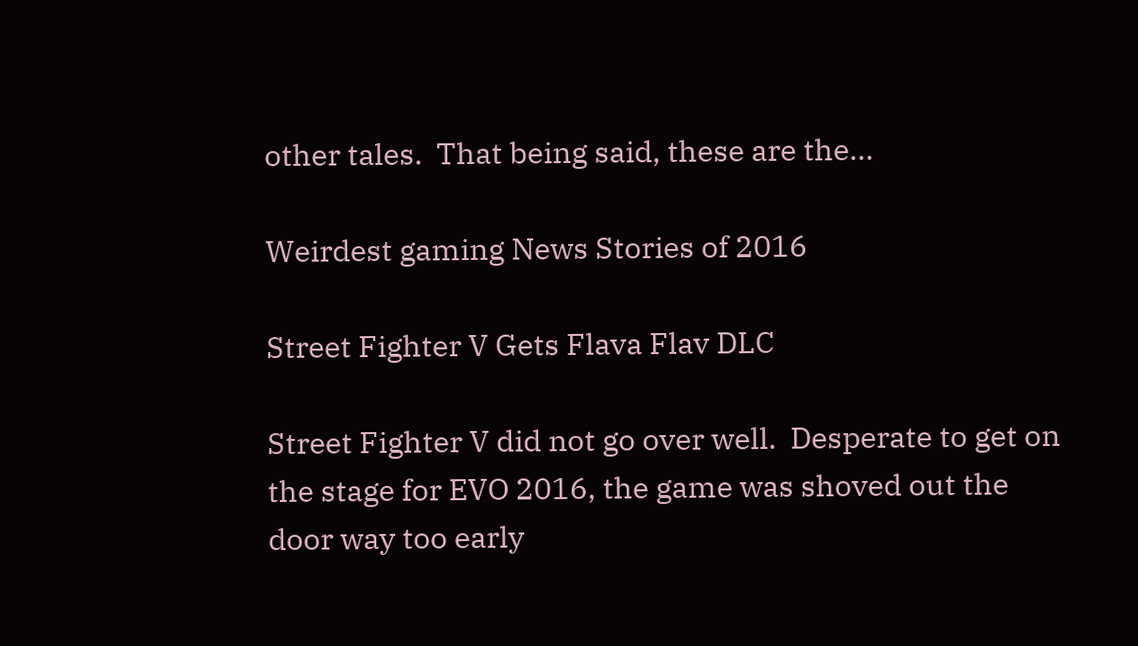other tales.  That being said, these are the…

Weirdest gaming News Stories of 2016

Street Fighter V Gets Flava Flav DLC

Street Fighter V did not go over well.  Desperate to get on the stage for EVO 2016, the game was shoved out the door way too early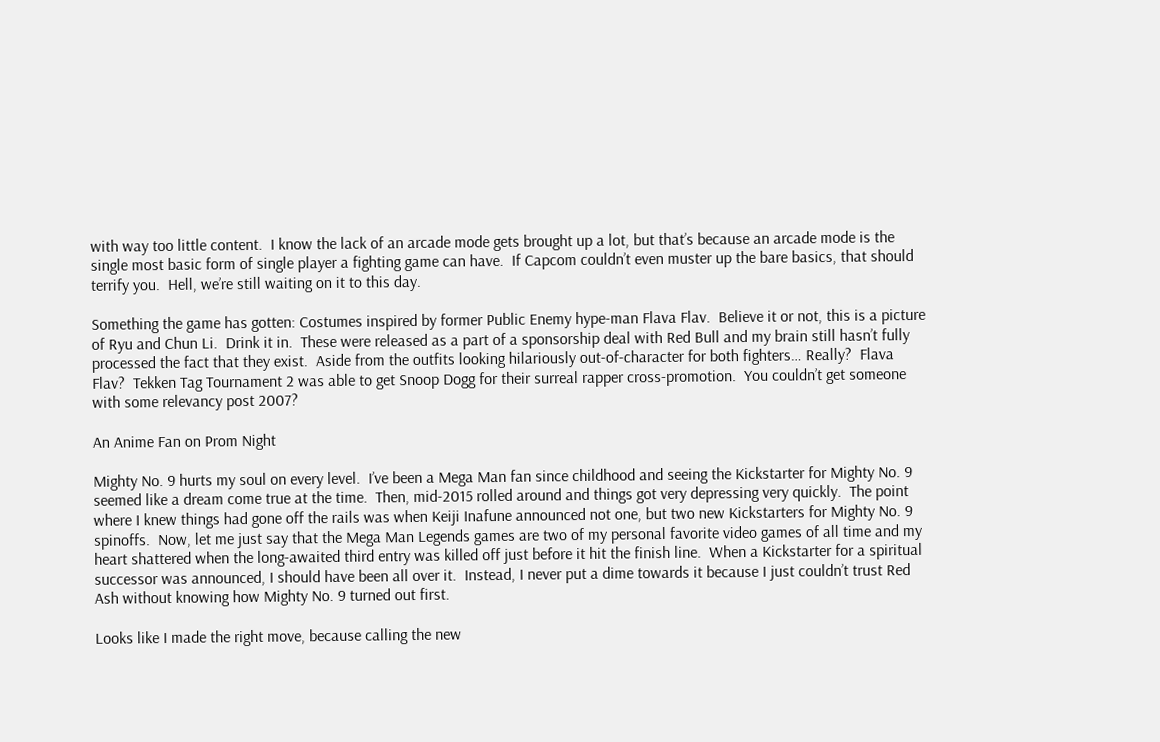with way too little content.  I know the lack of an arcade mode gets brought up a lot, but that’s because an arcade mode is the single most basic form of single player a fighting game can have.  If Capcom couldn’t even muster up the bare basics, that should terrify you.  Hell, we’re still waiting on it to this day.

Something the game has gotten: Costumes inspired by former Public Enemy hype-man Flava Flav.  Believe it or not, this is a picture of Ryu and Chun Li.  Drink it in.  These were released as a part of a sponsorship deal with Red Bull and my brain still hasn’t fully processed the fact that they exist.  Aside from the outfits looking hilariously out-of-character for both fighters… Really?  Flava Flav?  Tekken Tag Tournament 2 was able to get Snoop Dogg for their surreal rapper cross-promotion.  You couldn’t get someone with some relevancy post 2007?

An Anime Fan on Prom Night

Mighty No. 9 hurts my soul on every level.  I’ve been a Mega Man fan since childhood and seeing the Kickstarter for Mighty No. 9 seemed like a dream come true at the time.  Then, mid-2015 rolled around and things got very depressing very quickly.  The point where I knew things had gone off the rails was when Keiji Inafune announced not one, but two new Kickstarters for Mighty No. 9 spinoffs.  Now, let me just say that the Mega Man Legends games are two of my personal favorite video games of all time and my heart shattered when the long-awaited third entry was killed off just before it hit the finish line.  When a Kickstarter for a spiritual successor was announced, I should have been all over it.  Instead, I never put a dime towards it because I just couldn’t trust Red Ash without knowing how Mighty No. 9 turned out first.

Looks like I made the right move, because calling the new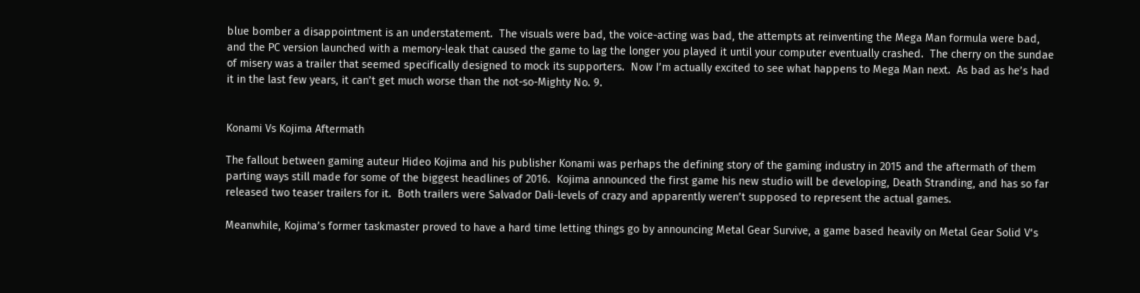blue bomber a disappointment is an understatement.  The visuals were bad, the voice-acting was bad, the attempts at reinventing the Mega Man formula were bad, and the PC version launched with a memory-leak that caused the game to lag the longer you played it until your computer eventually crashed.  The cherry on the sundae of misery was a trailer that seemed specifically designed to mock its supporters.  Now I’m actually excited to see what happens to Mega Man next.  As bad as he’s had it in the last few years, it can’t get much worse than the not-so-Mighty No. 9.


Konami Vs Kojima Aftermath

The fallout between gaming auteur Hideo Kojima and his publisher Konami was perhaps the defining story of the gaming industry in 2015 and the aftermath of them parting ways still made for some of the biggest headlines of 2016.  Kojima announced the first game his new studio will be developing, Death Stranding, and has so far released two teaser trailers for it.  Both trailers were Salvador Dali-levels of crazy and apparently weren’t supposed to represent the actual games.

Meanwhile, Kojima’s former taskmaster proved to have a hard time letting things go by announcing Metal Gear Survive, a game based heavily on Metal Gear Solid V‘s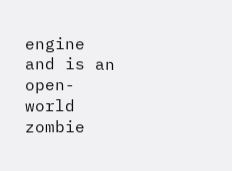engine and is an open-world zombie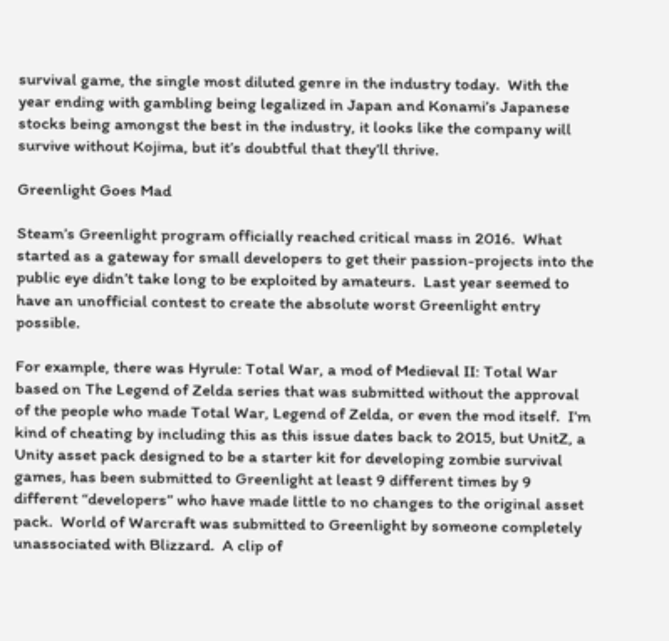survival game, the single most diluted genre in the industry today.  With the year ending with gambling being legalized in Japan and Konami’s Japanese stocks being amongst the best in the industry, it looks like the company will survive without Kojima, but it’s doubtful that they’ll thrive.

Greenlight Goes Mad

Steam’s Greenlight program officially reached critical mass in 2016.  What started as a gateway for small developers to get their passion-projects into the public eye didn’t take long to be exploited by amateurs.  Last year seemed to have an unofficial contest to create the absolute worst Greenlight entry possible.

For example, there was Hyrule: Total War, a mod of Medieval II: Total War based on The Legend of Zelda series that was submitted without the approval of the people who made Total War, Legend of Zelda, or even the mod itself.  I’m kind of cheating by including this as this issue dates back to 2015, but UnitZ, a Unity asset pack designed to be a starter kit for developing zombie survival games, has been submitted to Greenlight at least 9 different times by 9 different “developers” who have made little to no changes to the original asset pack.  World of Warcraft was submitted to Greenlight by someone completely unassociated with Blizzard.  A clip of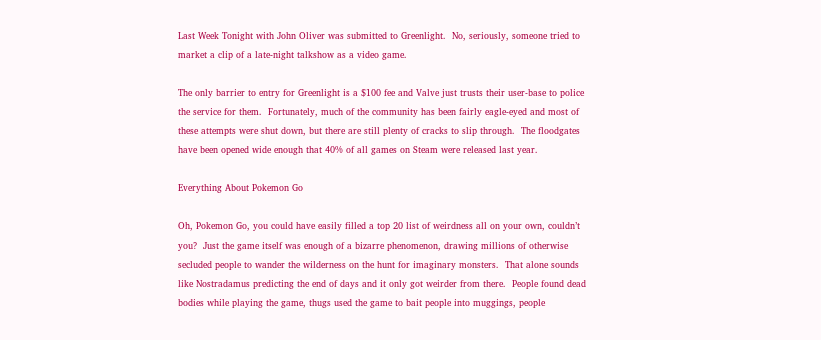Last Week Tonight with John Oliver was submitted to Greenlight.  No, seriously, someone tried to market a clip of a late-night talkshow as a video game.

The only barrier to entry for Greenlight is a $100 fee and Valve just trusts their user-base to police the service for them.  Fortunately, much of the community has been fairly eagle-eyed and most of these attempts were shut down, but there are still plenty of cracks to slip through.  The floodgates have been opened wide enough that 40% of all games on Steam were released last year.

Everything About Pokemon Go

Oh, Pokemon Go, you could have easily filled a top 20 list of weirdness all on your own, couldn’t you?  Just the game itself was enough of a bizarre phenomenon, drawing millions of otherwise secluded people to wander the wilderness on the hunt for imaginary monsters.  That alone sounds like Nostradamus predicting the end of days and it only got weirder from there.  People found dead bodies while playing the game, thugs used the game to bait people into muggings, people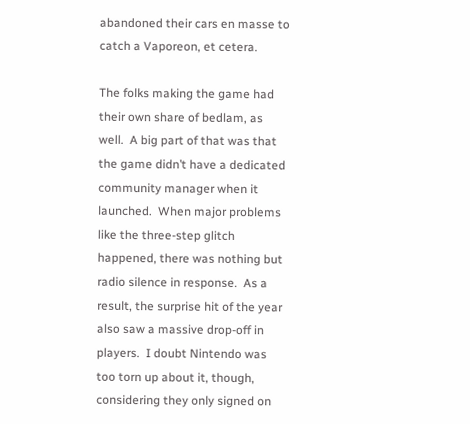abandoned their cars en masse to catch a Vaporeon, et cetera.

The folks making the game had their own share of bedlam, as well.  A big part of that was that the game didn’t have a dedicated community manager when it launched.  When major problems like the three-step glitch happened, there was nothing but radio silence in response.  As a result, the surprise hit of the year also saw a massive drop-off in players.  I doubt Nintendo was too torn up about it, though, considering they only signed on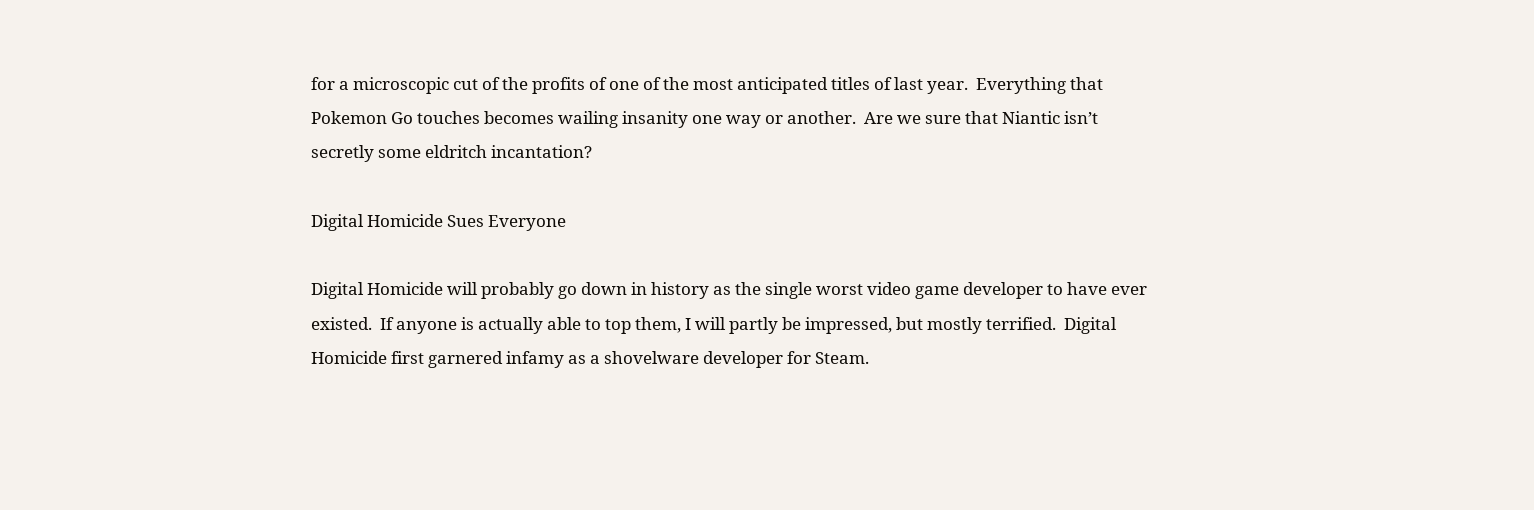for a microscopic cut of the profits of one of the most anticipated titles of last year.  Everything that Pokemon Go touches becomes wailing insanity one way or another.  Are we sure that Niantic isn’t secretly some eldritch incantation?

Digital Homicide Sues Everyone

Digital Homicide will probably go down in history as the single worst video game developer to have ever existed.  If anyone is actually able to top them, I will partly be impressed, but mostly terrified.  Digital Homicide first garnered infamy as a shovelware developer for Steam.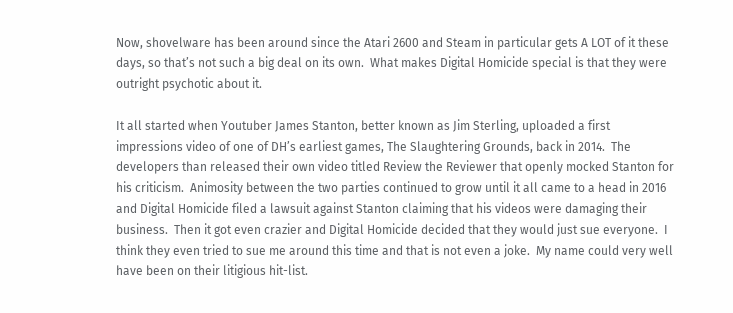Now, shovelware has been around since the Atari 2600 and Steam in particular gets A LOT of it these days, so that’s not such a big deal on its own.  What makes Digital Homicide special is that they were outright psychotic about it.

It all started when Youtuber James Stanton, better known as Jim Sterling, uploaded a first impressions video of one of DH’s earliest games, The Slaughtering Grounds, back in 2014.  The developers than released their own video titled Review the Reviewer that openly mocked Stanton for his criticism.  Animosity between the two parties continued to grow until it all came to a head in 2016 and Digital Homicide filed a lawsuit against Stanton claiming that his videos were damaging their business.  Then it got even crazier and Digital Homicide decided that they would just sue everyone.  I think they even tried to sue me around this time and that is not even a joke.  My name could very well have been on their litigious hit-list.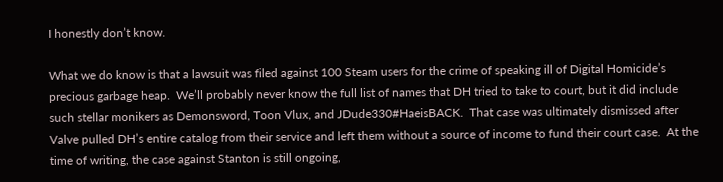I honestly don’t know.

What we do know is that a lawsuit was filed against 100 Steam users for the crime of speaking ill of Digital Homicide’s precious garbage heap.  We’ll probably never know the full list of names that DH tried to take to court, but it did include such stellar monikers as Demonsword, Toon Vlux, and JDude330#HaeisBACK.  That case was ultimately dismissed after Valve pulled DH’s entire catalog from their service and left them without a source of income to fund their court case.  At the time of writing, the case against Stanton is still ongoing,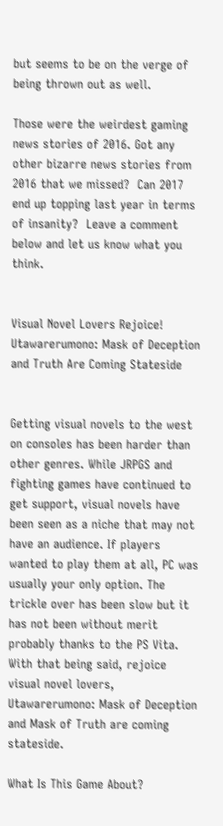but seems to be on the verge of being thrown out as well.

Those were the weirdest gaming news stories of 2016. Got any other bizarre news stories from 2016 that we missed?  Can 2017 end up topping last year in terms of insanity?  Leave a comment below and let us know what you think.


Visual Novel Lovers Rejoice! Utawarerumono: Mask of Deception and Truth Are Coming Stateside


Getting visual novels to the west on consoles has been harder than other genres. While JRPGS and fighting games have continued to get support, visual novels have been seen as a niche that may not have an audience. If players wanted to play them at all, PC was usually your only option. The trickle over has been slow but it has not been without merit probably thanks to the PS Vita. With that being said, rejoice visual novel lovers,  Utawarerumono: Mask of Deception and Mask of Truth are coming stateside.

What Is This Game About?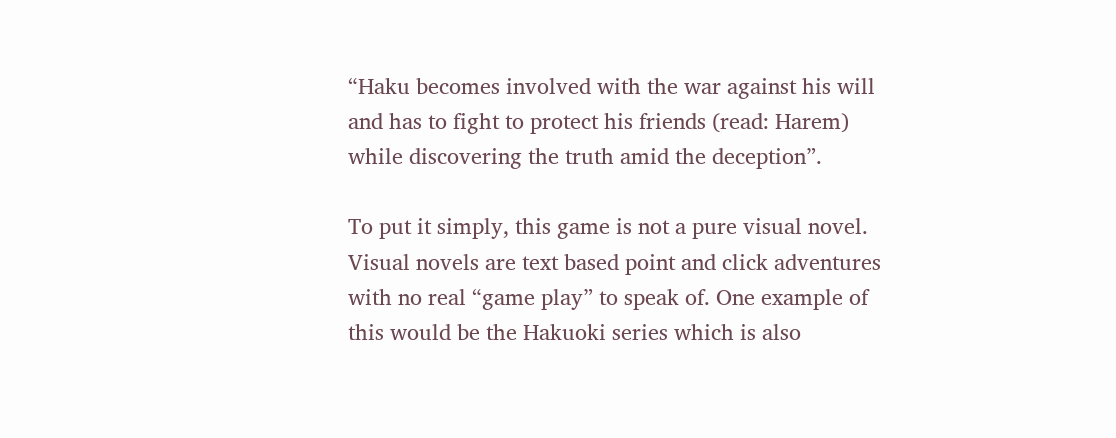“Haku becomes involved with the war against his will and has to fight to protect his friends (read: Harem) while discovering the truth amid the deception”.

To put it simply, this game is not a pure visual novel. Visual novels are text based point and click adventures with no real “game play” to speak of. One example of this would be the Hakuoki series which is also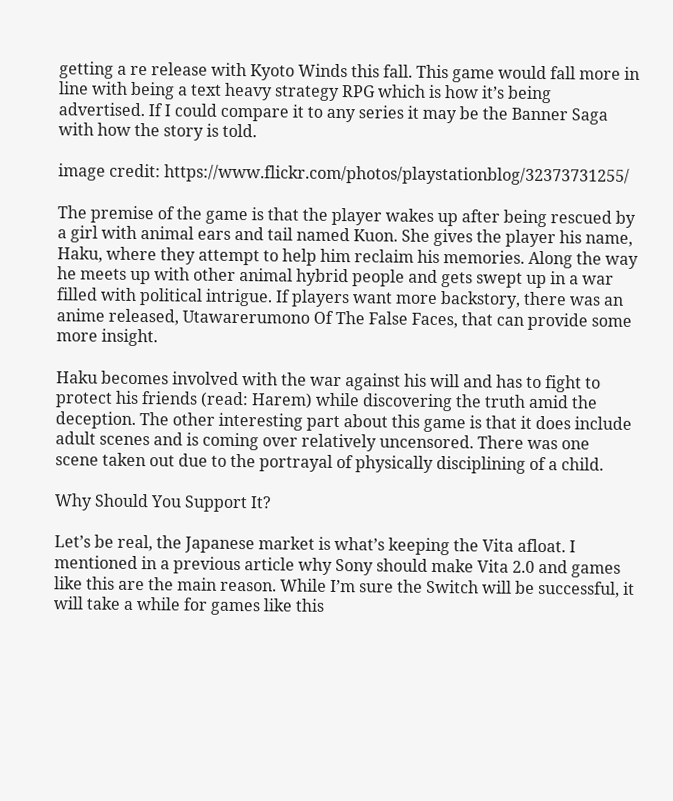getting a re release with Kyoto Winds this fall. This game would fall more in line with being a text heavy strategy RPG which is how it’s being advertised. If I could compare it to any series it may be the Banner Saga with how the story is told.

image credit: https://www.flickr.com/photos/playstationblog/32373731255/

The premise of the game is that the player wakes up after being rescued by a girl with animal ears and tail named Kuon. She gives the player his name, Haku, where they attempt to help him reclaim his memories. Along the way he meets up with other animal hybrid people and gets swept up in a war filled with political intrigue. If players want more backstory, there was an anime released, Utawarerumono Of The False Faces, that can provide some more insight.

Haku becomes involved with the war against his will and has to fight to protect his friends (read: Harem) while discovering the truth amid the deception. The other interesting part about this game is that it does include adult scenes and is coming over relatively uncensored. There was one scene taken out due to the portrayal of physically disciplining of a child.

Why Should You Support It?

Let’s be real, the Japanese market is what’s keeping the Vita afloat. I mentioned in a previous article why Sony should make Vita 2.0 and games like this are the main reason. While I’m sure the Switch will be successful, it will take a while for games like this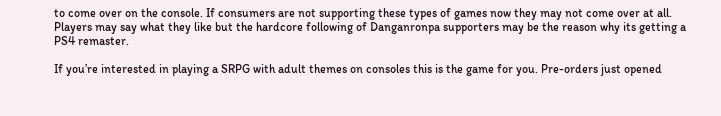to come over on the console. If consumers are not supporting these types of games now they may not come over at all. Players may say what they like but the hardcore following of Danganronpa supporters may be the reason why its getting a PS4 remaster.

If you’re interested in playing a SRPG with adult themes on consoles this is the game for you. Pre-orders just opened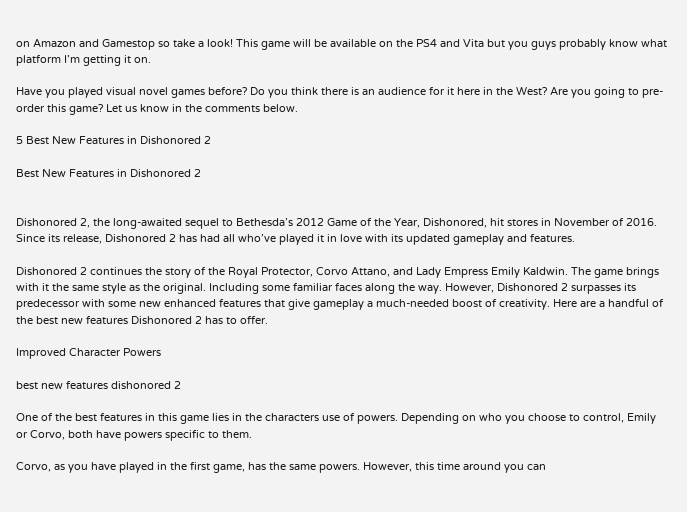on Amazon and Gamestop so take a look! This game will be available on the PS4 and Vita but you guys probably know what platform I’m getting it on.

Have you played visual novel games before? Do you think there is an audience for it here in the West? Are you going to pre-order this game? Let us know in the comments below.

5 Best New Features in Dishonored 2

Best New Features in Dishonored 2


Dishonored 2, the long-awaited sequel to Bethesda’s 2012 Game of the Year, Dishonored, hit stores in November of 2016. Since its release, Dishonored 2 has had all who’ve played it in love with its updated gameplay and features.

Dishonored 2 continues the story of the Royal Protector, Corvo Attano, and Lady Empress Emily Kaldwin. The game brings with it the same style as the original. Including some familiar faces along the way. However, Dishonored 2 surpasses its predecessor with some new enhanced features that give gameplay a much-needed boost of creativity. Here are a handful of the best new features Dishonored 2 has to offer.

Improved Character Powers

best new features dishonored 2

One of the best features in this game lies in the characters use of powers. Depending on who you choose to control, Emily or Corvo, both have powers specific to them.

Corvo, as you have played in the first game, has the same powers. However, this time around you can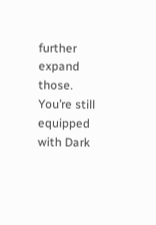further expand those. You’re still equipped with Dark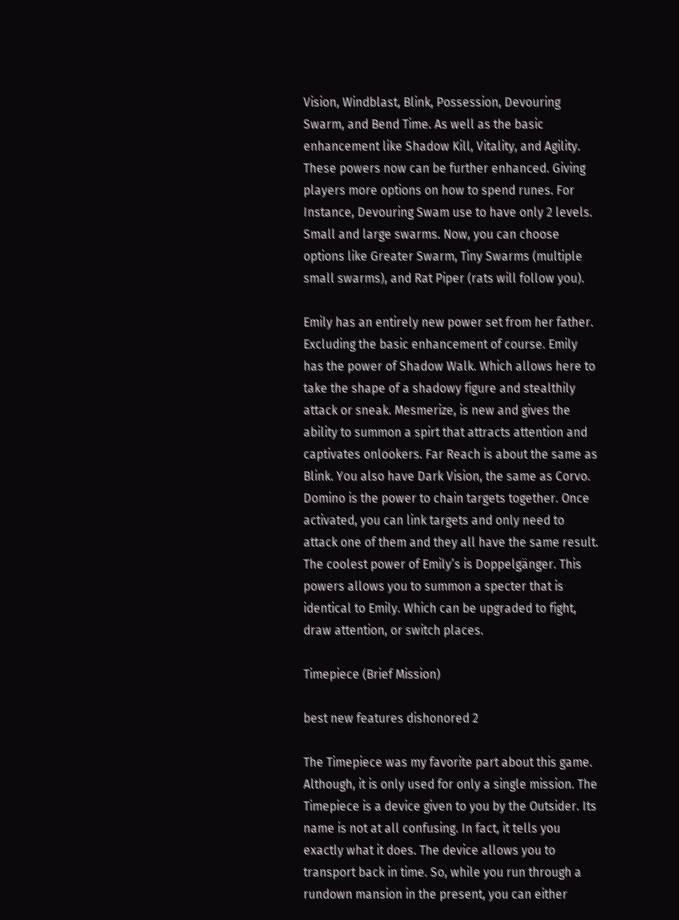Vision, Windblast, Blink, Possession, Devouring Swarm, and Bend Time. As well as the basic enhancement like Shadow Kill, Vitality, and Agility. These powers now can be further enhanced. Giving players more options on how to spend runes. For Instance, Devouring Swam use to have only 2 levels. Small and large swarms. Now, you can choose options like Greater Swarm, Tiny Swarms (multiple small swarms), and Rat Piper (rats will follow you).

Emily has an entirely new power set from her father. Excluding the basic enhancement of course. Emily has the power of Shadow Walk. Which allows here to take the shape of a shadowy figure and stealthily attack or sneak. Mesmerize, is new and gives the ability to summon a spirt that attracts attention and captivates onlookers. Far Reach is about the same as Blink. You also have Dark Vision, the same as Corvo. Domino is the power to chain targets together. Once activated, you can link targets and only need to attack one of them and they all have the same result. The coolest power of Emily’s is Doppelgänger. This powers allows you to summon a specter that is identical to Emily. Which can be upgraded to fight, draw attention, or switch places.

Timepiece (Brief Mission)

best new features dishonored 2

The Timepiece was my favorite part about this game. Although, it is only used for only a single mission. The Timepiece is a device given to you by the Outsider. Its name is not at all confusing. In fact, it tells you exactly what it does. The device allows you to transport back in time. So, while you run through a rundown mansion in the present, you can either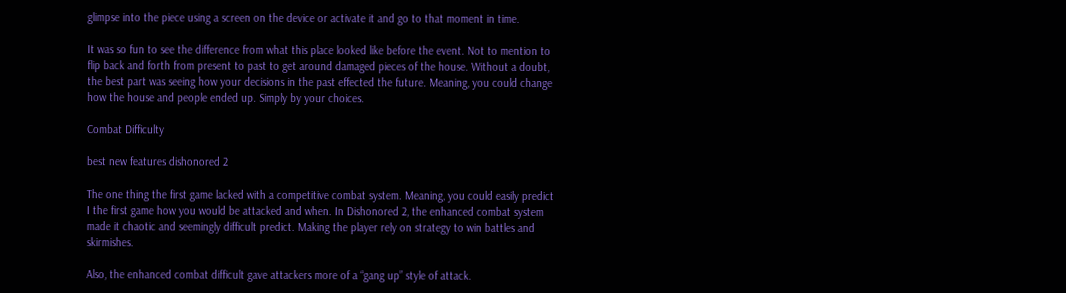glimpse into the piece using a screen on the device or activate it and go to that moment in time.

It was so fun to see the difference from what this place looked like before the event. Not to mention to flip back and forth from present to past to get around damaged pieces of the house. Without a doubt, the best part was seeing how your decisions in the past effected the future. Meaning, you could change how the house and people ended up. Simply by your choices.

Combat Difficulty

best new features dishonored 2

The one thing the first game lacked with a competitive combat system. Meaning, you could easily predict I the first game how you would be attacked and when. In Dishonored 2, the enhanced combat system made it chaotic and seemingly difficult predict. Making the player rely on strategy to win battles and skirmishes.

Also, the enhanced combat difficult gave attackers more of a “gang up” style of attack.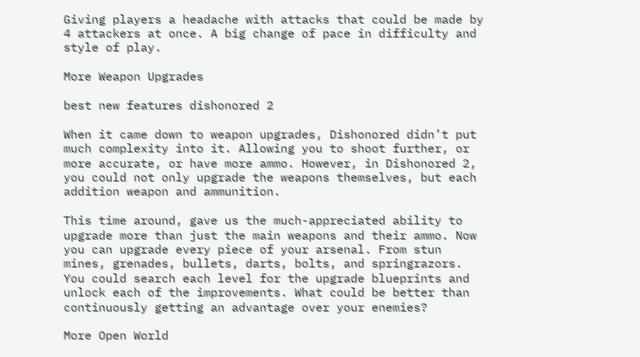Giving players a headache with attacks that could be made by 4 attackers at once. A big change of pace in difficulty and style of play.

More Weapon Upgrades

best new features dishonored 2

When it came down to weapon upgrades, Dishonored didn’t put much complexity into it. Allowing you to shoot further, or more accurate, or have more ammo. However, in Dishonored 2, you could not only upgrade the weapons themselves, but each addition weapon and ammunition.

This time around, gave us the much-appreciated ability to upgrade more than just the main weapons and their ammo. Now you can upgrade every piece of your arsenal. From stun mines, grenades, bullets, darts, bolts, and springrazors. You could search each level for the upgrade blueprints and unlock each of the improvements. What could be better than continuously getting an advantage over your enemies?

More Open World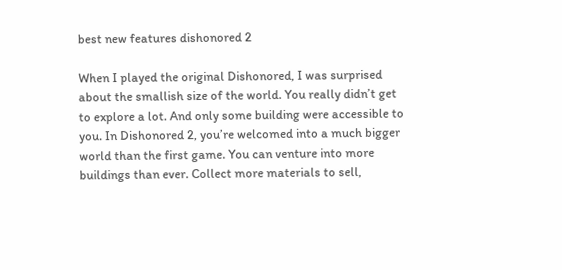best new features dishonored 2

When I played the original Dishonored, I was surprised about the smallish size of the world. You really didn’t get to explore a lot. And only some building were accessible to you. In Dishonored 2, you’re welcomed into a much bigger world than the first game. You can venture into more buildings than ever. Collect more materials to sell,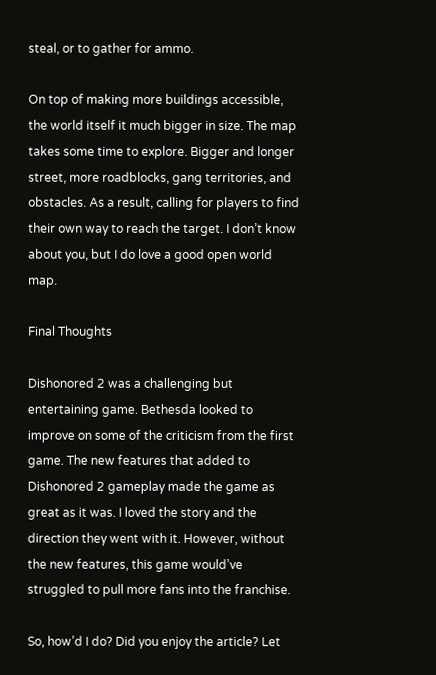steal, or to gather for ammo.

On top of making more buildings accessible, the world itself it much bigger in size. The map takes some time to explore. Bigger and longer street, more roadblocks, gang territories, and obstacles. As a result, calling for players to find their own way to reach the target. I don’t know about you, but I do love a good open world map.

Final Thoughts

Dishonored 2 was a challenging but entertaining game. Bethesda looked to improve on some of the criticism from the first game. The new features that added to Dishonored 2 gameplay made the game as great as it was. I loved the story and the direction they went with it. However, without the new features, this game would’ve struggled to pull more fans into the franchise.

So, how’d I do? Did you enjoy the article? Let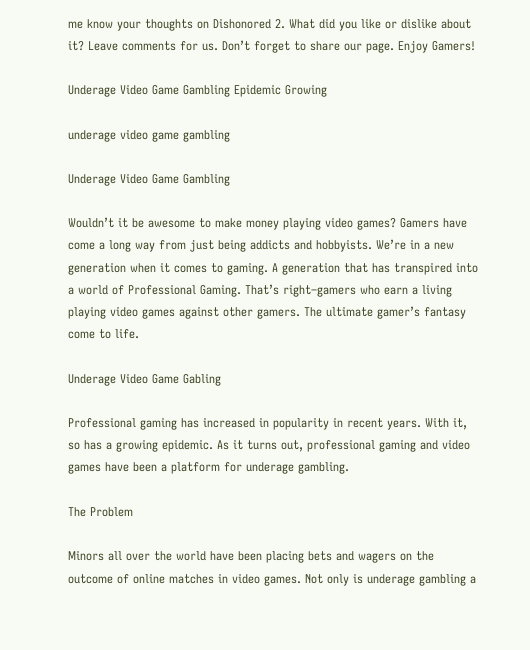me know your thoughts on Dishonored 2. What did you like or dislike about it? Leave comments for us. Don’t forget to share our page. Enjoy Gamers!

Underage Video Game Gambling Epidemic Growing

underage video game gambling

Underage Video Game Gambling

Wouldn’t it be awesome to make money playing video games? Gamers have come a long way from just being addicts and hobbyists. We’re in a new generation when it comes to gaming. A generation that has transpired into a world of Professional Gaming. That’s right–gamers who earn a living playing video games against other gamers. The ultimate gamer’s fantasy come to life.

Underage Video Game Gabling

Professional gaming has increased in popularity in recent years. With it, so has a growing epidemic. As it turns out, professional gaming and video games have been a platform for underage gambling.

The Problem

Minors all over the world have been placing bets and wagers on the outcome of online matches in video games. Not only is underage gambling a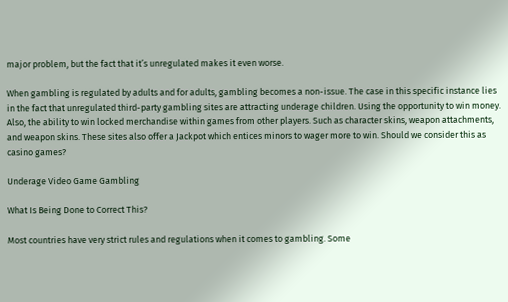major problem, but the fact that it’s unregulated makes it even worse.

When gambling is regulated by adults and for adults, gambling becomes a non-issue. The case in this specific instance lies in the fact that unregulated third-party gambling sites are attracting underage children. Using the opportunity to win money. Also, the ability to win locked merchandise within games from other players. Such as character skins, weapon attachments, and weapon skins. These sites also offer a Jackpot which entices minors to wager more to win. Should we consider this as casino games?

Underage Video Game Gambling

What Is Being Done to Correct This?

Most countries have very strict rules and regulations when it comes to gambling. Some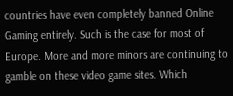countries have even completely banned Online Gaming entirely. Such is the case for most of Europe. More and more minors are continuing to gamble on these video game sites. Which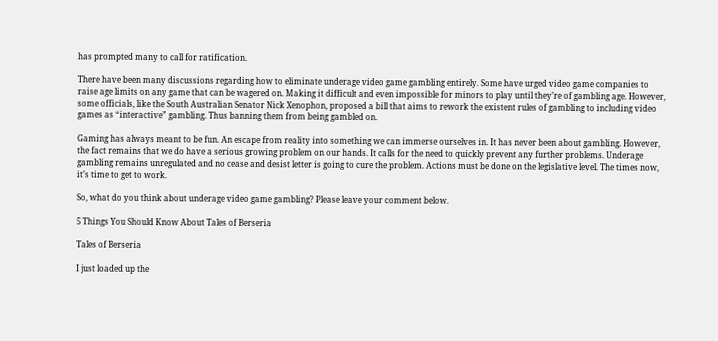has prompted many to call for ratification.

There have been many discussions regarding how to eliminate underage video game gambling entirely. Some have urged video game companies to raise age limits on any game that can be wagered on. Making it difficult and even impossible for minors to play until they’re of gambling age. However, some officials, like the South Australian Senator Nick Xenophon, proposed a bill that aims to rework the existent rules of gambling to including video games as “interactive” gambling. Thus banning them from being gambled on.

Gaming has always meant to be fun. An escape from reality into something we can immerse ourselves in. It has never been about gambling. However, the fact remains that we do have a serious growing problem on our hands. It calls for the need to quickly prevent any further problems. Underage gambling remains unregulated and no cease and desist letter is going to cure the problem. Actions must be done on the legislative level. The times now, it’s time to get to work.

So, what do you think about underage video game gambling? Please leave your comment below.

5 Things You Should Know About Tales of Berseria

Tales of Berseria

I just loaded up the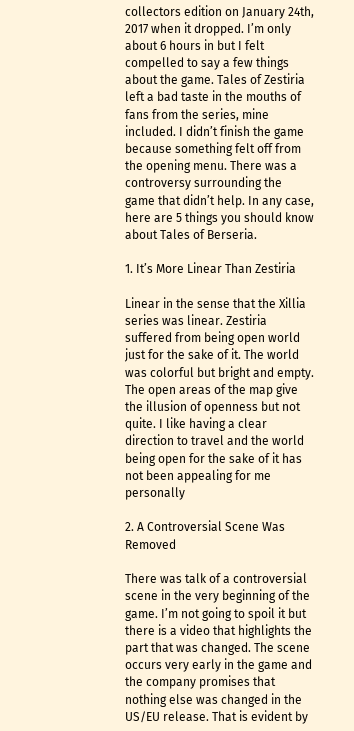collectors edition on January 24th, 2017 when it dropped. I’m only about 6 hours in but I felt compelled to say a few things about the game. Tales of Zestiria left a bad taste in the mouths of fans from the series, mine included. I didn’t finish the game because something felt off from the opening menu. There was a controversy surrounding the game that didn’t help. In any case, here are 5 things you should know about Tales of Berseria.

1. It’s More Linear Than Zestiria

Linear in the sense that the Xillia series was linear. Zestiria suffered from being open world just for the sake of it. The world was colorful but bright and empty. The open areas of the map give the illusion of openness but not quite. I like having a clear direction to travel and the world being open for the sake of it has not been appealing for me personally

2. A Controversial Scene Was Removed

There was talk of a controversial scene in the very beginning of the game. I’m not going to spoil it but there is a video that highlights the part that was changed. The scene occurs very early in the game and the company promises that nothing else was changed in the US/EU release. That is evident by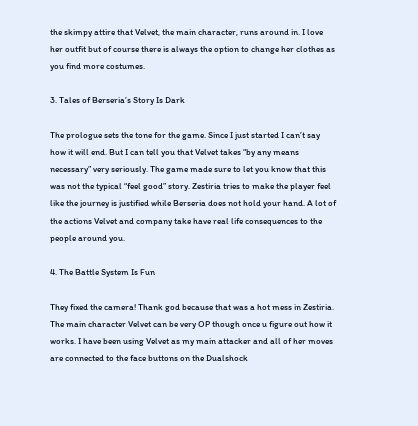the skimpy attire that Velvet, the main character, runs around in. I love her outfit but of course there is always the option to change her clothes as you find more costumes.

3. Tales of Berseria’s Story Is Dark

The prologue sets the tone for the game. Since I just started I can’t say how it will end. But I can tell you that Velvet takes “by any means necessary” very seriously. The game made sure to let you know that this was not the typical “feel good” story. Zestiria tries to make the player feel like the journey is justified while Berseria does not hold your hand. A lot of the actions Velvet and company take have real life consequences to the people around you.

4. The Battle System Is Fun

They fixed the camera! Thank god because that was a hot mess in Zestiria. The main character Velvet can be very OP though once u figure out how it works. I have been using Velvet as my main attacker and all of her moves are connected to the face buttons on the Dualshock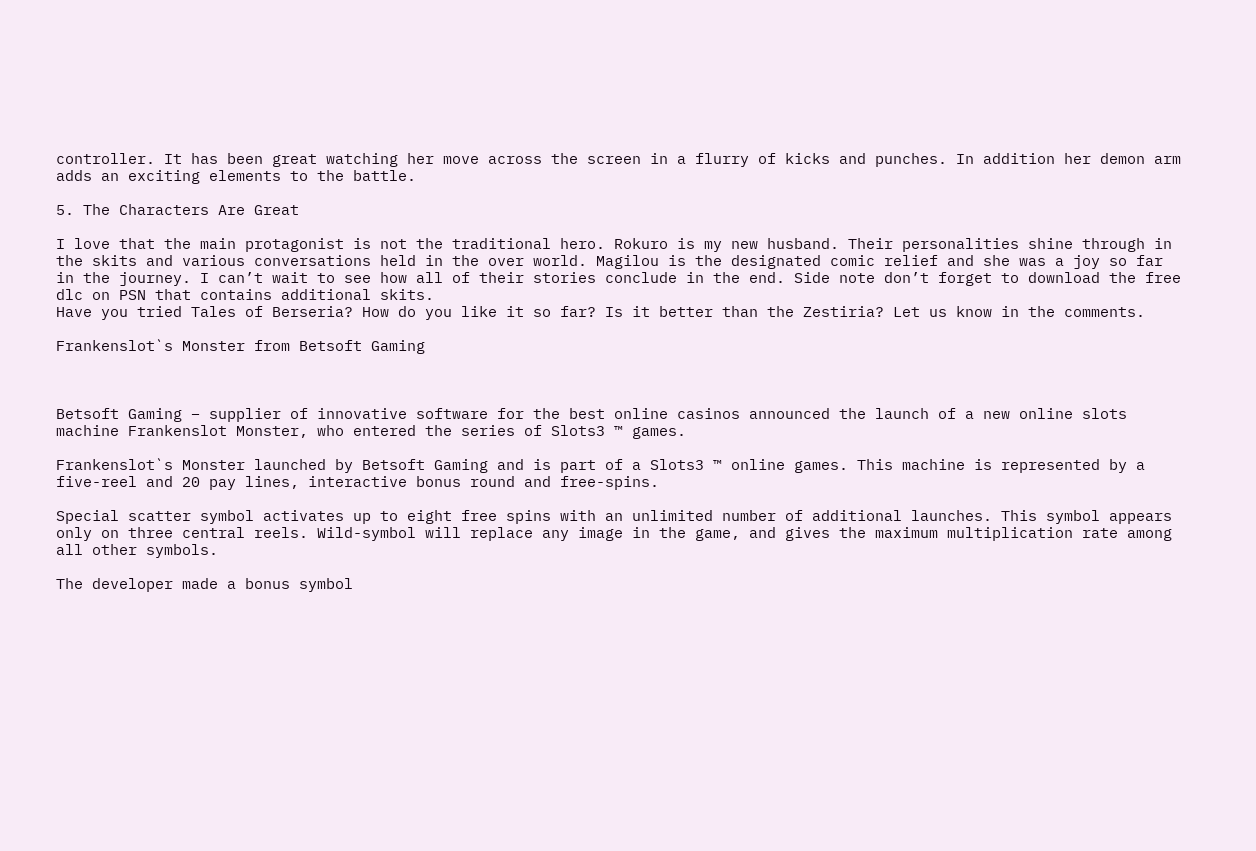controller. It has been great watching her move across the screen in a flurry of kicks and punches. In addition her demon arm adds an exciting elements to the battle.

5. The Characters Are Great

I love that the main protagonist is not the traditional hero. Rokuro is my new husband. Their personalities shine through in the skits and various conversations held in the over world. Magilou is the designated comic relief and she was a joy so far in the journey. I can’t wait to see how all of their stories conclude in the end. Side note don’t forget to download the free dlc on PSN that contains additional skits.
Have you tried Tales of Berseria? How do you like it so far? Is it better than the Zestiria? Let us know in the comments.

Frankenslot`s Monster from Betsoft Gaming



Betsoft Gaming – supplier of innovative software for the best online casinos announced the launch of a new online slots machine Frankenslot Monster, who entered the series of Slots3 ™ games.

Frankenslot`s Monster launched by Betsoft Gaming and is part of a Slots3 ™ online games. This machine is represented by a five-reel and 20 pay lines, interactive bonus round and free-spins.

Special scatter symbol activates up to eight free spins with an unlimited number of additional launches. This symbol appears only on three central reels. Wild-symbol will replace any image in the game, and gives the maximum multiplication rate among all other symbols.

The developer made a bonus symbol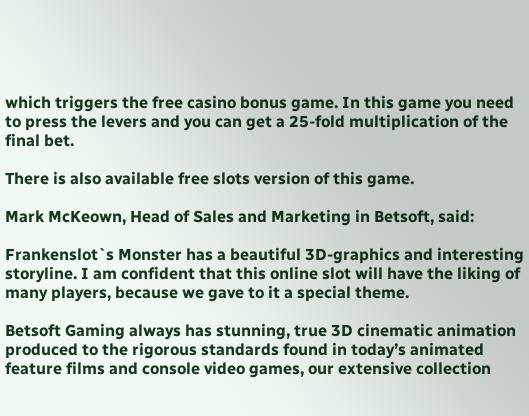which triggers the free casino bonus game. In this game you need to press the levers and you can get a 25-fold multiplication of the final bet.

There is also available free slots version of this game.

Mark McKeown, Head of Sales and Marketing in Betsoft, said:

Frankenslot`s Monster has a beautiful 3D-graphics and interesting storyline. I am confident that this online slot will have the liking of many players, because we gave to it a special theme.

Betsoft Gaming always has stunning, true 3D cinematic animation produced to the rigorous standards found in today’s animated feature films and console video games, our extensive collection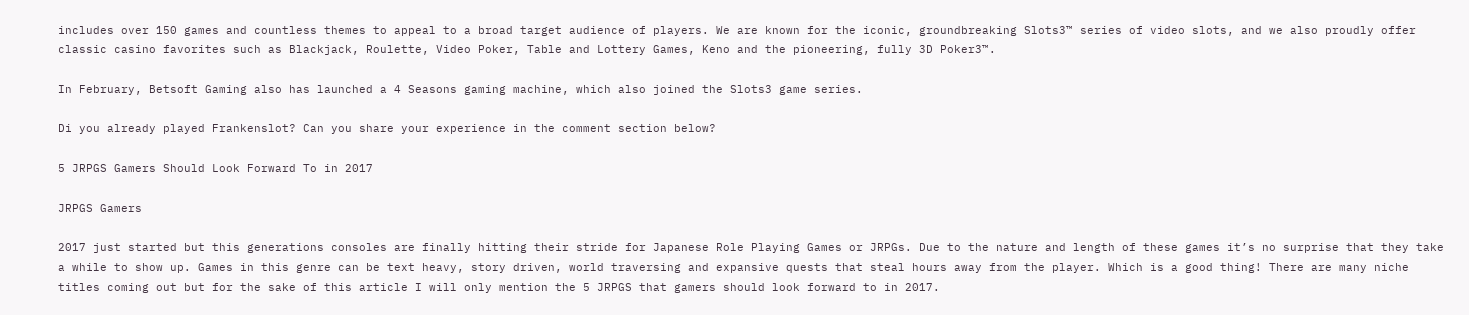includes over 150 games and countless themes to appeal to a broad target audience of players. We are known for the iconic, groundbreaking Slots3™ series of video slots, and we also proudly offer classic casino favorites such as Blackjack, Roulette, Video Poker, Table and Lottery Games, Keno and the pioneering, fully 3D Poker3™.

In February, Betsoft Gaming also has launched a 4 Seasons gaming machine, which also joined the Slots3 game series.

Di you already played Frankenslot? Can you share your experience in the comment section below?

5 JRPGS Gamers Should Look Forward To in 2017

JRPGS Gamers

2017 just started but this generations consoles are finally hitting their stride for Japanese Role Playing Games or JRPGs. Due to the nature and length of these games it’s no surprise that they take a while to show up. Games in this genre can be text heavy, story driven, world traversing and expansive quests that steal hours away from the player. Which is a good thing! There are many niche titles coming out but for the sake of this article I will only mention the 5 JRPGS that gamers should look forward to in 2017.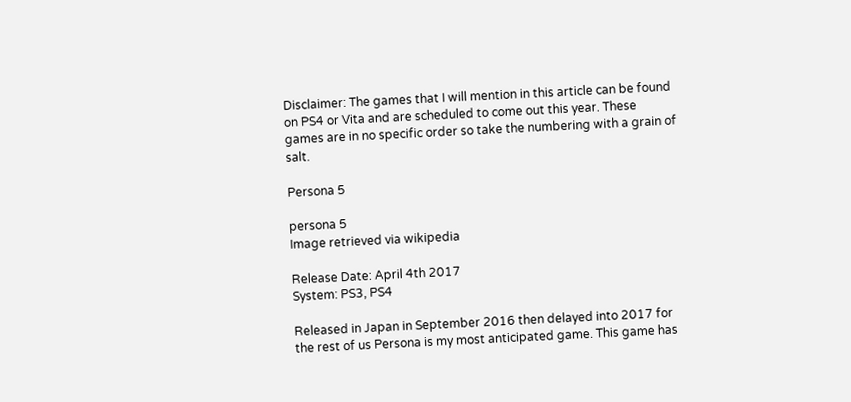Disclaimer: The games that I will mention in this article can be found on PS4 or Vita and are scheduled to come out this year. These games are in no specific order so take the numbering with a grain of salt.

Persona 5

persona 5
Image retrieved via wikipedia

Release Date: April 4th 2017
System: PS3, PS4

Released in Japan in September 2016 then delayed into 2017 for the rest of us Persona is my most anticipated game. This game has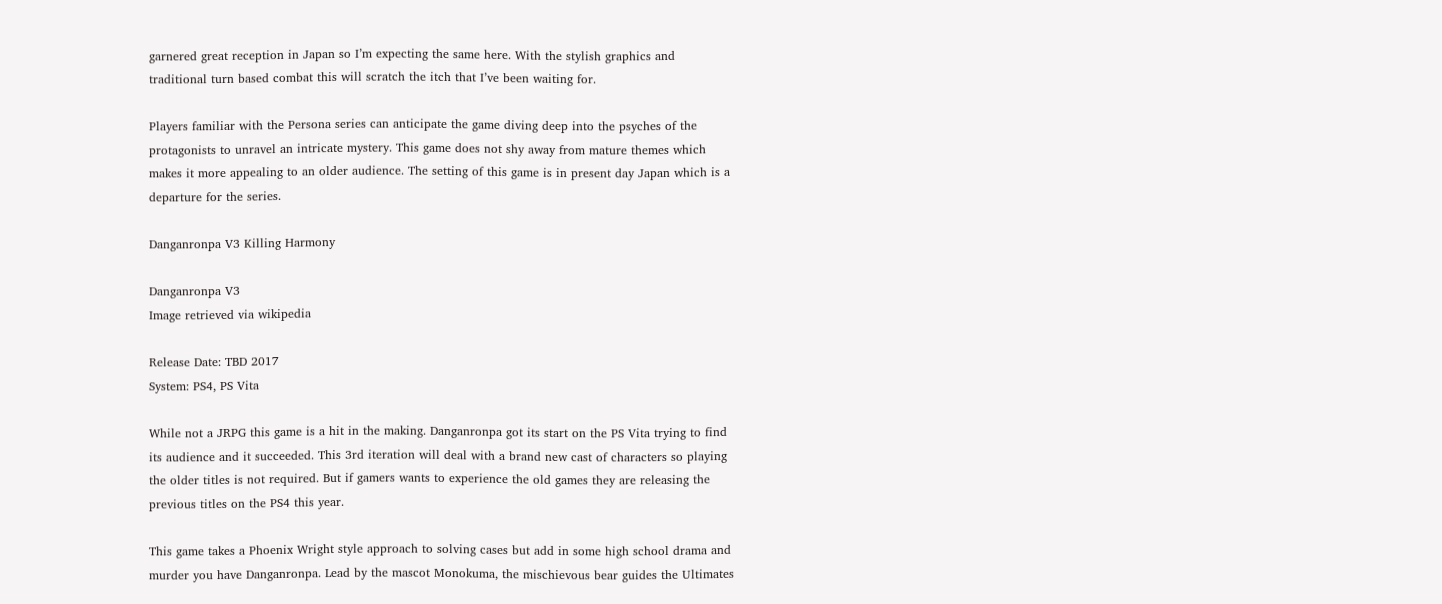garnered great reception in Japan so I’m expecting the same here. With the stylish graphics and traditional turn based combat this will scratch the itch that I’ve been waiting for.

Players familiar with the Persona series can anticipate the game diving deep into the psyches of the protagonists to unravel an intricate mystery. This game does not shy away from mature themes which makes it more appealing to an older audience. The setting of this game is in present day Japan which is a departure for the series.

Danganronpa V3 Killing Harmony

Danganronpa V3
Image retrieved via wikipedia

Release Date: TBD 2017
System: PS4, PS Vita

While not a JRPG this game is a hit in the making. Danganronpa got its start on the PS Vita trying to find its audience and it succeeded. This 3rd iteration will deal with a brand new cast of characters so playing the older titles is not required. But if gamers wants to experience the old games they are releasing the previous titles on the PS4 this year.

This game takes a Phoenix Wright style approach to solving cases but add in some high school drama and murder you have Danganronpa. Lead by the mascot Monokuma, the mischievous bear guides the Ultimates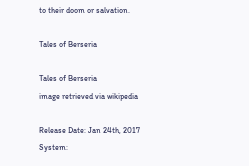to their doom or salvation.

Tales of Berseria

Tales of Berseria
image retrieved via wikipedia

Release Date: Jan 24th, 2017
System: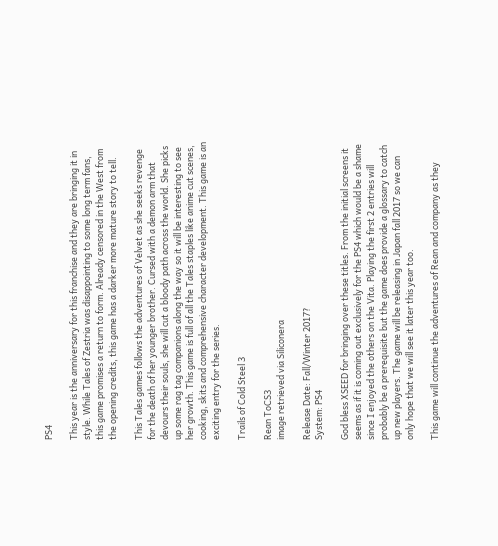PS4

This year is the anniversary for this franchise and they are bringing it in style. While Tales of Zestria was disappointing to some long term fans, this game promises a return to form. Already censored in the West from the opening credits, this game has a darker more mature story to tell.

This Tales games follows the adventures of Velvet as she seeks revenge for the death of her younger brother. Cursed with a demon arm that devours their souls, she will cut a bloody path across the world. She picks up some rag tag companions along the way so it will be interesting to see her growth. This game is full of all the Tales staples like anime cut scenes, cooking, skits and comprehensive character development. This game is an exciting entry for the series.

Trails of Cold Steel 3

Rean ToCS3
image retrieved via Siliconera

Release Date: Fall/Winter 2017?
System: PS4

God bless XSEED for bringing over these titles. From the initial screens it seems as if it is coming out exclusively for the PS4 which would be a shame since I enjoyed the others on the Vita. Playing the first 2 entries will probably be a prerequisite but the game does provide a glossary to catch up new players. The game will be releasing in Japan fall 2017 so we can only hope that we will see it later this year too.

This game will continue the adventures of Rean and company as they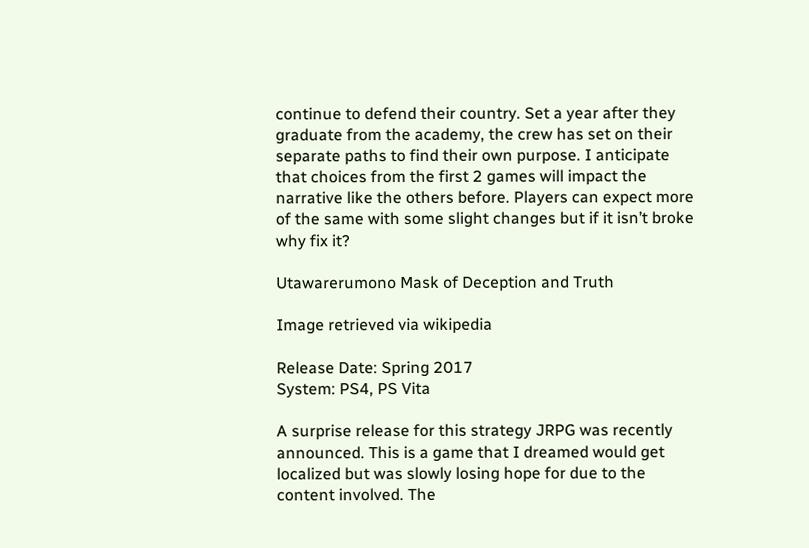continue to defend their country. Set a year after they graduate from the academy, the crew has set on their separate paths to find their own purpose. I anticipate that choices from the first 2 games will impact the narrative like the others before. Players can expect more of the same with some slight changes but if it isn’t broke why fix it?

Utawarerumono Mask of Deception and Truth

Image retrieved via wikipedia

Release Date: Spring 2017
System: PS4, PS Vita

A surprise release for this strategy JRPG was recently announced. This is a game that I dreamed would get localized but was slowly losing hope for due to the content involved. The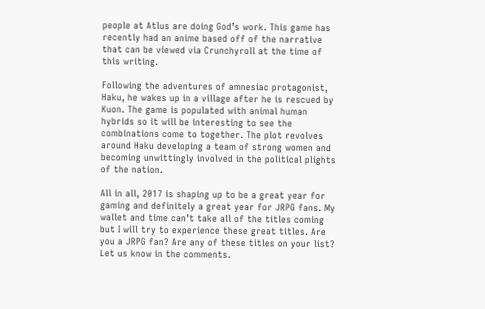people at Atlus are doing God’s work. This game has recently had an anime based off of the narrative that can be viewed via Crunchyroll at the time of this writing.

Following the adventures of amnesiac protagonist, Haku, he wakes up in a village after he is rescued by Kuon. The game is populated with animal human hybrids so it will be interesting to see the combinations come to together. The plot revolves around Haku developing a team of strong women and becoming unwittingly involved in the political plights of the nation.

All in all, 2017 is shaping up to be a great year for gaming and definitely a great year for JRPG fans. My wallet and time can’t take all of the titles coming but I will try to experience these great titles. Are you a JRPG fan? Are any of these titles on your list? Let us know in the comments.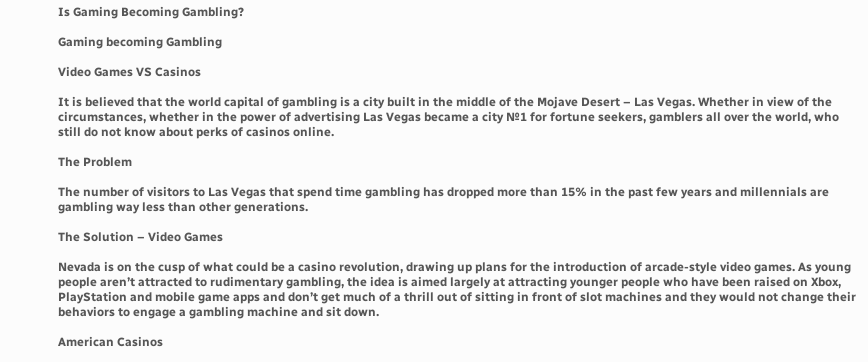Is Gaming Becoming Gambling?

Gaming becoming Gambling

Video Games VS Casinos

It is believed that the world capital of gambling is a city built in the middle of the Mojave Desert – Las Vegas. Whether in view of the circumstances, whether in the power of advertising Las Vegas became a city №1 for fortune seekers, gamblers all over the world, who still do not know about perks of casinos online.

The Problem

The number of visitors to Las Vegas that spend time gambling has dropped more than 15% in the past few years and millennials are gambling way less than other generations.

The Solution – Video Games

Nevada is on the cusp of what could be a casino revolution, drawing up plans for the introduction of arcade-style video games. As young people aren’t attracted to rudimentary gambling, the idea is aimed largely at attracting younger people who have been raised on Xbox, PlayStation and mobile game apps and don’t get much of a thrill out of sitting in front of slot machines and they would not change their behaviors to engage a gambling machine and sit down.

American Casinos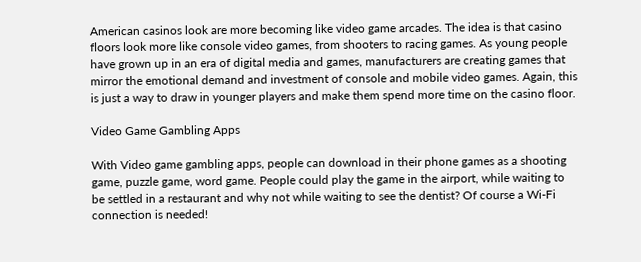American casinos look are more becoming like video game arcades. The idea is that casino floors look more like console video games, from shooters to racing games. As young people have grown up in an era of digital media and games, manufacturers are creating games that mirror the emotional demand and investment of console and mobile video games. Again, this is just a way to draw in younger players and make them spend more time on the casino floor.

Video Game Gambling Apps

With Video game gambling apps, people can download in their phone games as a shooting game, puzzle game, word game. People could play the game in the airport, while waiting to be settled in a restaurant and why not while waiting to see the dentist? Of course a Wi-Fi connection is needed!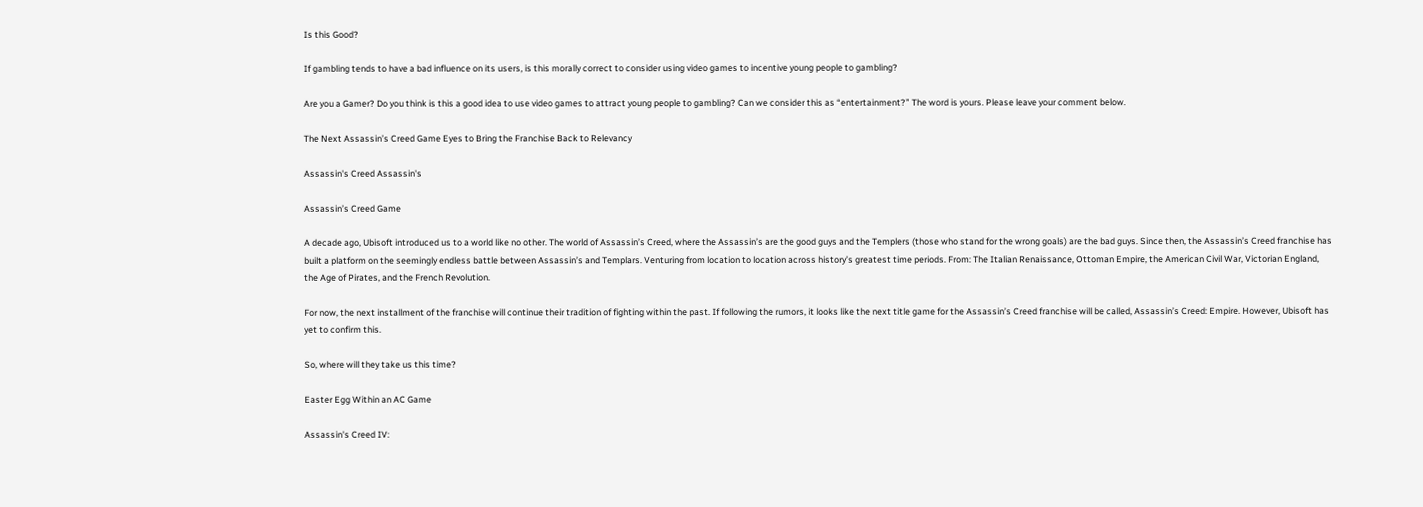Is this Good?

If gambling tends to have a bad influence on its users, is this morally correct to consider using video games to incentive young people to gambling?

Are you a Gamer? Do you think is this a good idea to use video games to attract young people to gambling? Can we consider this as “entertainment?” The word is yours. Please leave your comment below.

The Next Assassin’s Creed Game Eyes to Bring the Franchise Back to Relevancy

Assassin's Creed Assassin's

Assassin’s Creed Game

A decade ago, Ubisoft introduced us to a world like no other. The world of Assassin’s Creed, where the Assassin’s are the good guys and the Templers (those who stand for the wrong goals) are the bad guys. Since then, the Assassin’s Creed franchise has built a platform on the seemingly endless battle between Assassin’s and Templars. Venturing from location to location across history’s greatest time periods. From: The Italian Renaissance, Ottoman Empire, the American Civil War, Victorian England, the Age of Pirates, and the French Revolution.

For now, the next installment of the franchise will continue their tradition of fighting within the past. If following the rumors, it looks like the next title game for the Assassin’s Creed franchise will be called, Assassin’s Creed: Empire. However, Ubisoft has yet to confirm this.

So, where will they take us this time?

Easter Egg Within an AC Game

Assassin's Creed IV: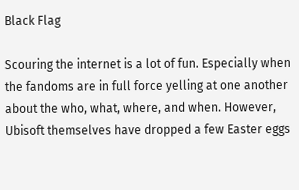Black Flag

Scouring the internet is a lot of fun. Especially when the fandoms are in full force yelling at one another about the who, what, where, and when. However, Ubisoft themselves have dropped a few Easter eggs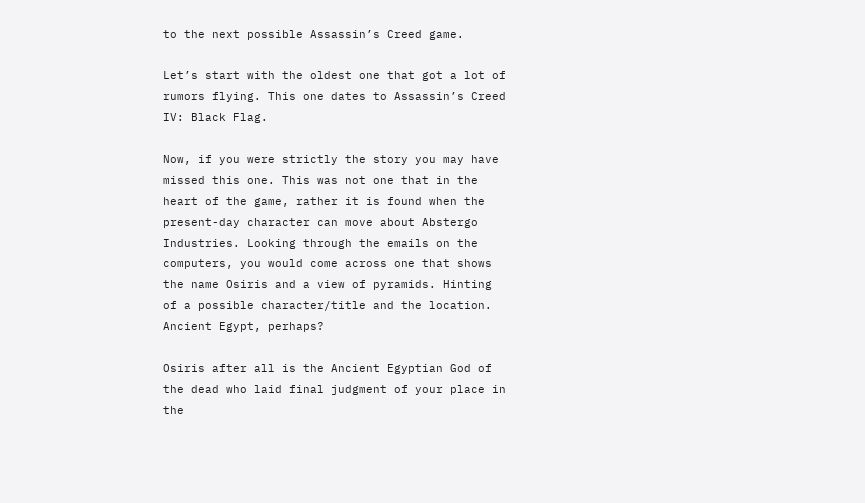to the next possible Assassin’s Creed game.

Let’s start with the oldest one that got a lot of rumors flying. This one dates to Assassin’s Creed IV: Black Flag.

Now, if you were strictly the story you may have missed this one. This was not one that in the heart of the game, rather it is found when the present-day character can move about Abstergo Industries. Looking through the emails on the computers, you would come across one that shows the name Osiris and a view of pyramids. Hinting of a possible character/title and the location. Ancient Egypt, perhaps?

Osiris after all is the Ancient Egyptian God of the dead who laid final judgment of your place in the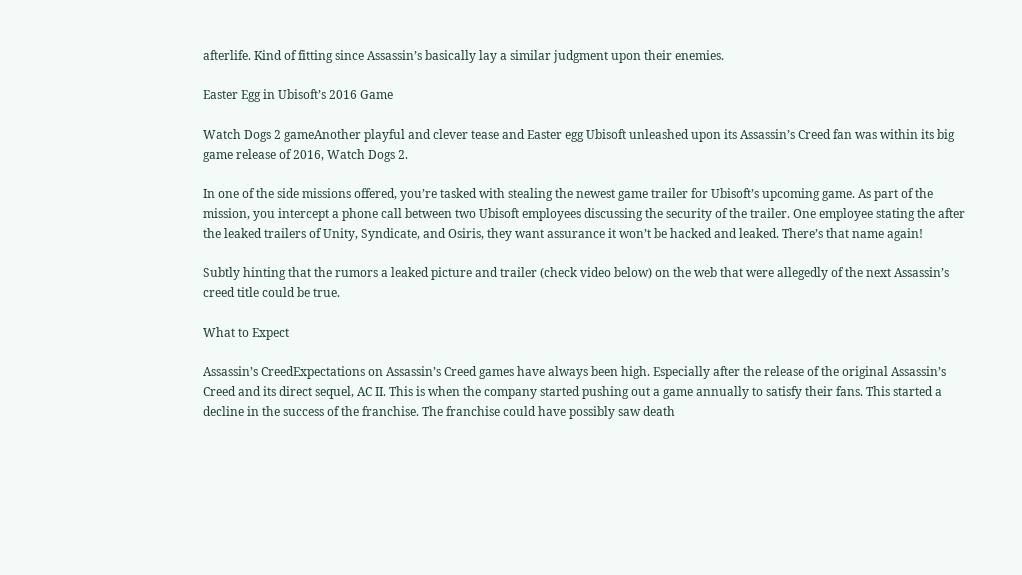afterlife. Kind of fitting since Assassin’s basically lay a similar judgment upon their enemies.

Easter Egg in Ubisoft’s 2016 Game

Watch Dogs 2 gameAnother playful and clever tease and Easter egg Ubisoft unleashed upon its Assassin’s Creed fan was within its big game release of 2016, Watch Dogs 2.

In one of the side missions offered, you’re tasked with stealing the newest game trailer for Ubisoft’s upcoming game. As part of the mission, you intercept a phone call between two Ubisoft employees discussing the security of the trailer. One employee stating the after the leaked trailers of Unity, Syndicate, and Osiris, they want assurance it won’t be hacked and leaked. There’s that name again!

Subtly hinting that the rumors a leaked picture and trailer (check video below) on the web that were allegedly of the next Assassin’s creed title could be true.

What to Expect

Assassin’s CreedExpectations on Assassin’s Creed games have always been high. Especially after the release of the original Assassin’s Creed and its direct sequel, AC II. This is when the company started pushing out a game annually to satisfy their fans. This started a decline in the success of the franchise. The franchise could have possibly saw death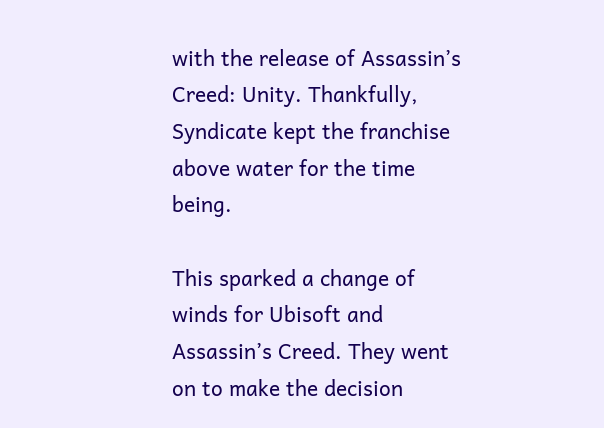with the release of Assassin’s Creed: Unity. Thankfully, Syndicate kept the franchise above water for the time being.

This sparked a change of winds for Ubisoft and Assassin’s Creed. They went on to make the decision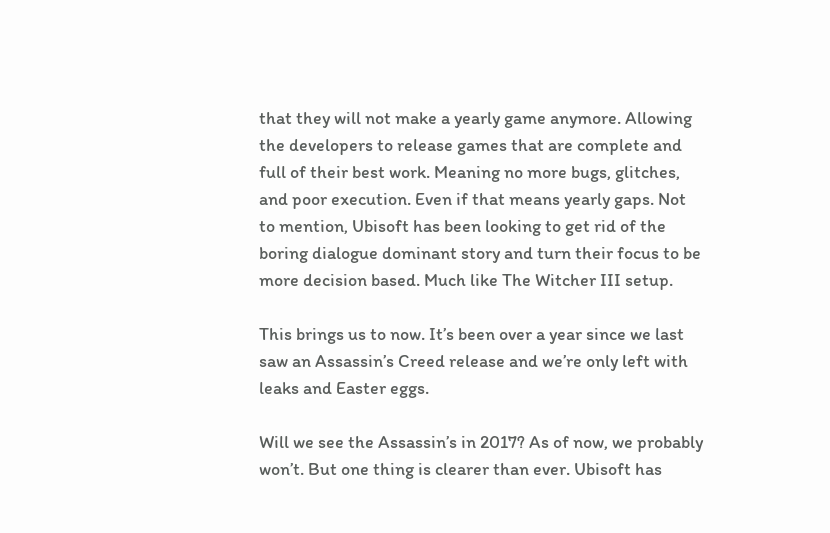that they will not make a yearly game anymore. Allowing the developers to release games that are complete and full of their best work. Meaning no more bugs, glitches, and poor execution. Even if that means yearly gaps. Not to mention, Ubisoft has been looking to get rid of the boring dialogue dominant story and turn their focus to be more decision based. Much like The Witcher III setup.

This brings us to now. It’s been over a year since we last saw an Assassin’s Creed release and we’re only left with leaks and Easter eggs.

Will we see the Assassin’s in 2017? As of now, we probably won’t. But one thing is clearer than ever. Ubisoft has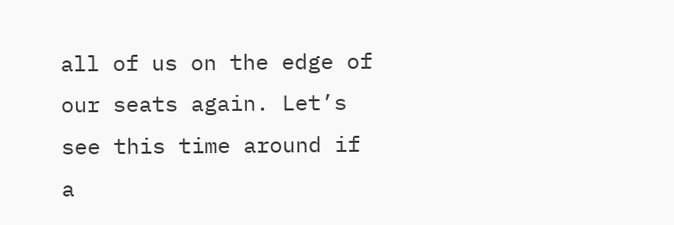all of us on the edge of our seats again. Let’s see this time around if a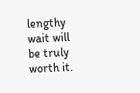lengthy wait will be truly worth it.